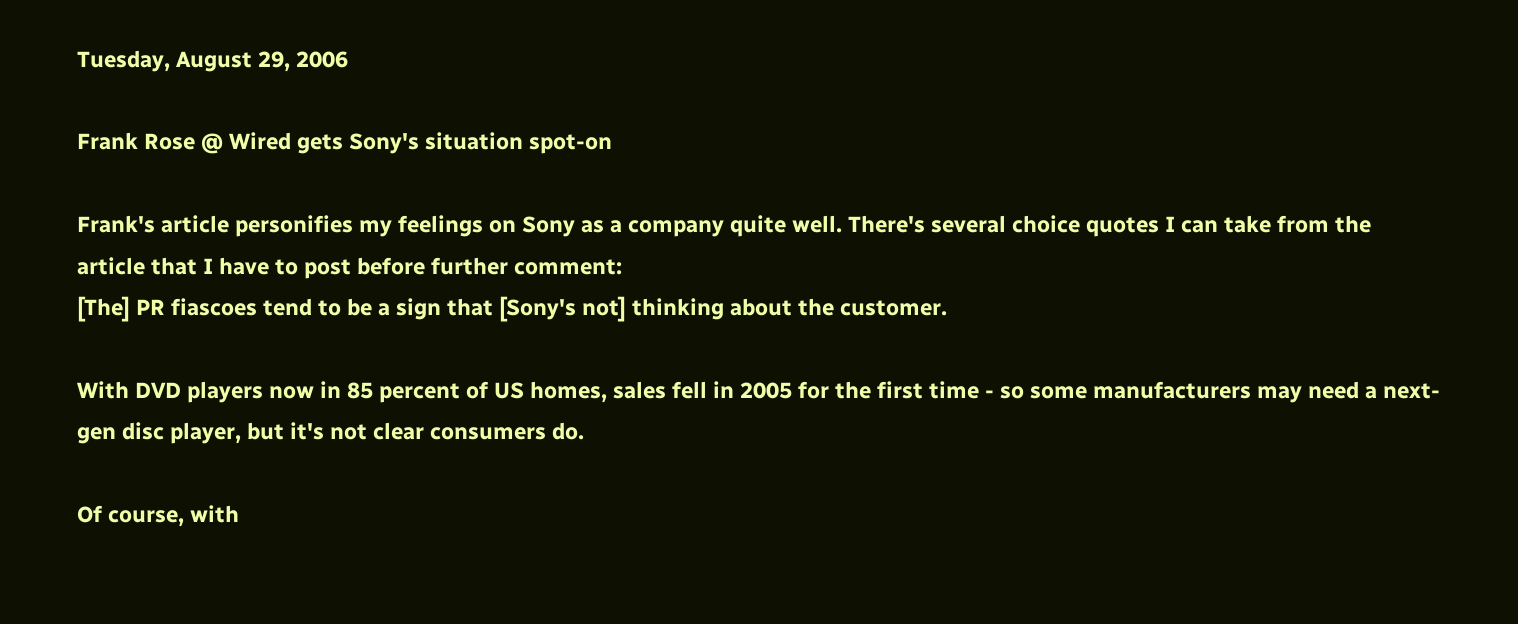Tuesday, August 29, 2006

Frank Rose @ Wired gets Sony's situation spot-on

Frank's article personifies my feelings on Sony as a company quite well. There's several choice quotes I can take from the article that I have to post before further comment:
[The] PR fiascoes tend to be a sign that [Sony's not] thinking about the customer.

With DVD players now in 85 percent of US homes, sales fell in 2005 for the first time - so some manufacturers may need a next-gen disc player, but it's not clear consumers do.

Of course, with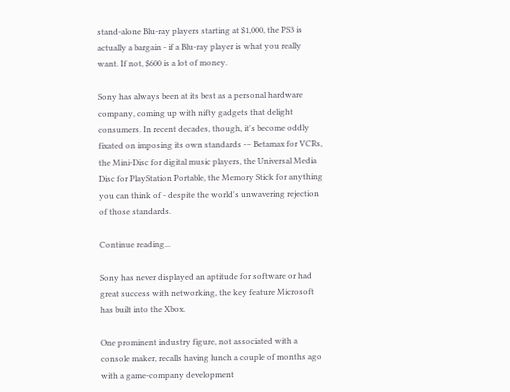stand-alone Blu-ray players starting at $1,000, the PS3 is actually a bargain - if a Blu-ray player is what you really want. If not, $600 is a lot of money.

Sony has always been at its best as a personal hardware company, coming up with nifty gadgets that delight consumers. In recent decades, though, it's become oddly fixated on imposing its own standards -– Betamax for VCRs, the Mini-Disc for digital music players, the Universal Media Disc for PlayStation Portable, the Memory Stick for anything you can think of - despite the world's unwavering rejection of those standards.

Continue reading...

Sony has never displayed an aptitude for software or had great success with networking, the key feature Microsoft has built into the Xbox.

One prominent industry figure, not associated with a console maker, recalls having lunch a couple of months ago with a game-company development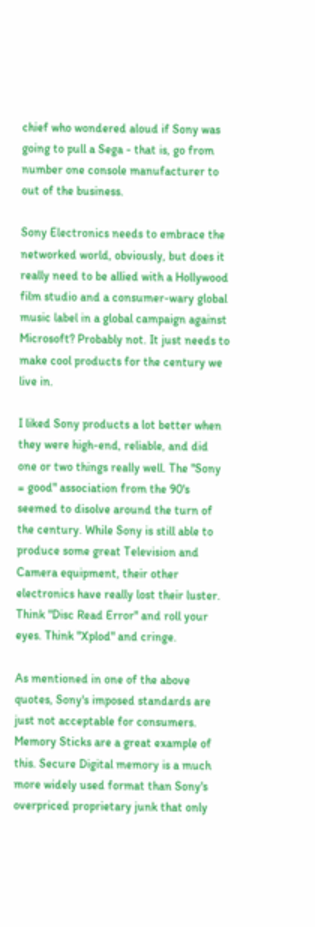chief who wondered aloud if Sony was going to pull a Sega - that is, go from number one console manufacturer to out of the business.

Sony Electronics needs to embrace the networked world, obviously, but does it really need to be allied with a Hollywood film studio and a consumer-wary global music label in a global campaign against Microsoft? Probably not. It just needs to make cool products for the century we live in.

I liked Sony products a lot better when they were high-end, reliable, and did one or two things really well. The "Sony = good" association from the 90's seemed to disolve around the turn of the century. While Sony is still able to produce some great Television and Camera equipment, their other electronics have really lost their luster. Think "Disc Read Error" and roll your eyes. Think "Xplod" and cringe.

As mentioned in one of the above quotes, Sony's imposed standards are just not acceptable for consumers. Memory Sticks are a great example of this. Secure Digital memory is a much more widely used format than Sony's overpriced proprietary junk that only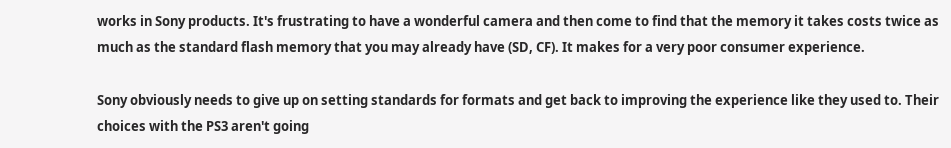works in Sony products. It's frustrating to have a wonderful camera and then come to find that the memory it takes costs twice as much as the standard flash memory that you may already have (SD, CF). It makes for a very poor consumer experience.

Sony obviously needs to give up on setting standards for formats and get back to improving the experience like they used to. Their choices with the PS3 aren't going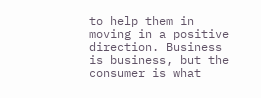to help them in moving in a positive direction. Business is business, but the consumer is what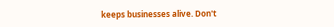keeps businesses alive. Don't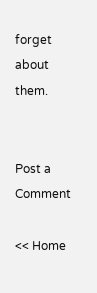forget about them.


Post a Comment

<< Home